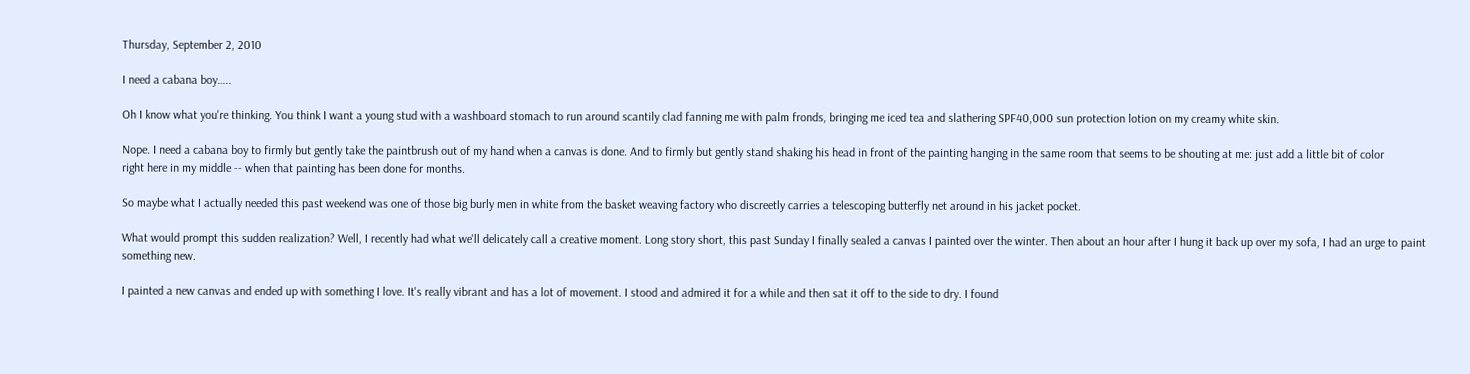Thursday, September 2, 2010

I need a cabana boy…..

Oh I know what you're thinking. You think I want a young stud with a washboard stomach to run around scantily clad fanning me with palm fronds, bringing me iced tea and slathering SPF40,000 sun protection lotion on my creamy white skin.

Nope. I need a cabana boy to firmly but gently take the paintbrush out of my hand when a canvas is done. And to firmly but gently stand shaking his head in front of the painting hanging in the same room that seems to be shouting at me: just add a little bit of color
right here in my middle -- when that painting has been done for months.

So maybe what I actually needed this past weekend was one of those big burly men in white from the basket weaving factory who discreetly carries a telescoping butterfly net around in his jacket pocket.

What would prompt this sudden realization? Well, I recently had what we'll delicately call a creative moment. Long story short, this past Sunday I finally sealed a canvas I painted over the winter. Then about an hour after I hung it back up over my sofa, I had an urge to paint something new.

I painted a new canvas and ended up with something I love. It's really vibrant and has a lot of movement. I stood and admired it for a while and then sat it off to the side to dry. I found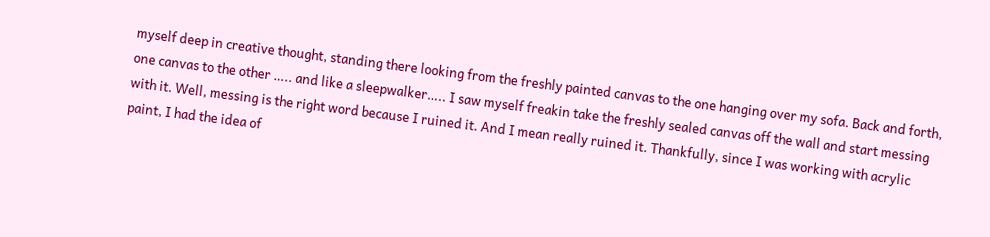myself deep in creative thought, standing there looking from the freshly painted canvas to the one hanging over my sofa. Back and forth, one canvas to the other ….. and like a sleepwalker….. I saw myself freakin take the freshly sealed canvas off the wall and start messing with it. Well, messing is the right word because I ruined it. And I mean really ruined it. Thankfully, since I was working with acrylic paint, I had the idea of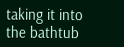taking it into the bathtub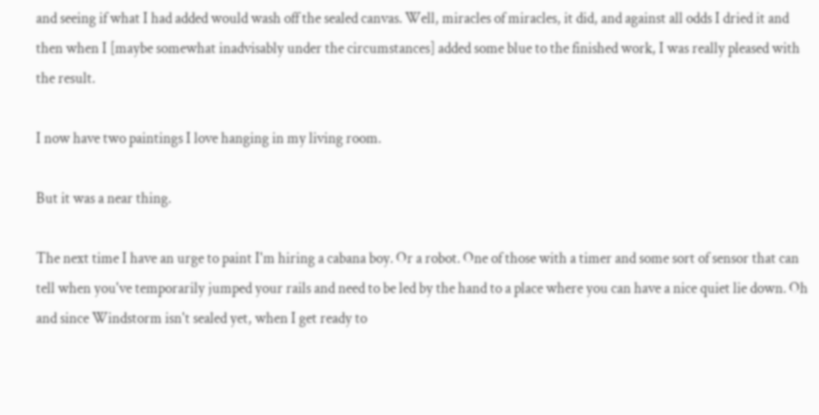and seeing if what I had added would wash off the sealed canvas. Well, miracles of miracles, it did, and against all odds I dried it and then when I [maybe somewhat inadvisably under the circumstances] added some blue to the finished work, I was really pleased with the result.

I now have two paintings I love hanging in my living room.

But it was a near thing.

The next time I have an urge to paint I'm hiring a cabana boy. Or a robot. One of those with a timer and some sort of sensor that can tell when you've temporarily jumped your rails and need to be led by the hand to a place where you can have a nice quiet lie down. Oh and since Windstorm isn't sealed yet, when I get ready to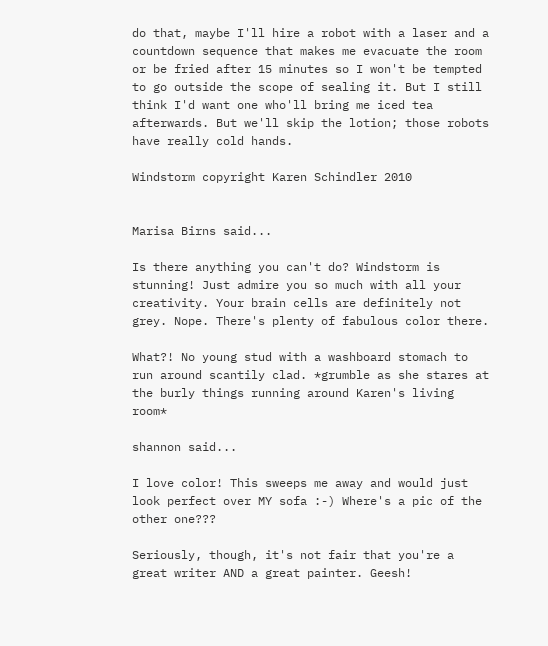do that, maybe I'll hire a robot with a laser and a countdown sequence that makes me evacuate the room or be fried after 15 minutes so I won't be tempted to go outside the scope of sealing it. But I still think I'd want one who'll bring me iced tea afterwards. But we'll skip the lotion; those robots have really cold hands.

Windstorm copyright Karen Schindler 2010


Marisa Birns said...

Is there anything you can't do? Windstorm is stunning! Just admire you so much with all your creativity. Your brain cells are definitely not grey. Nope. There's plenty of fabulous color there.

What?! No young stud with a washboard stomach to run around scantily clad. *grumble as she stares at the burly things running around Karen's living room*

shannon said...

I love color! This sweeps me away and would just look perfect over MY sofa :-) Where's a pic of the other one???

Seriously, though, it's not fair that you're a great writer AND a great painter. Geesh!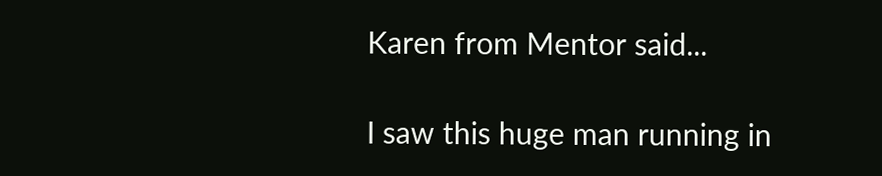Karen from Mentor said...

I saw this huge man running in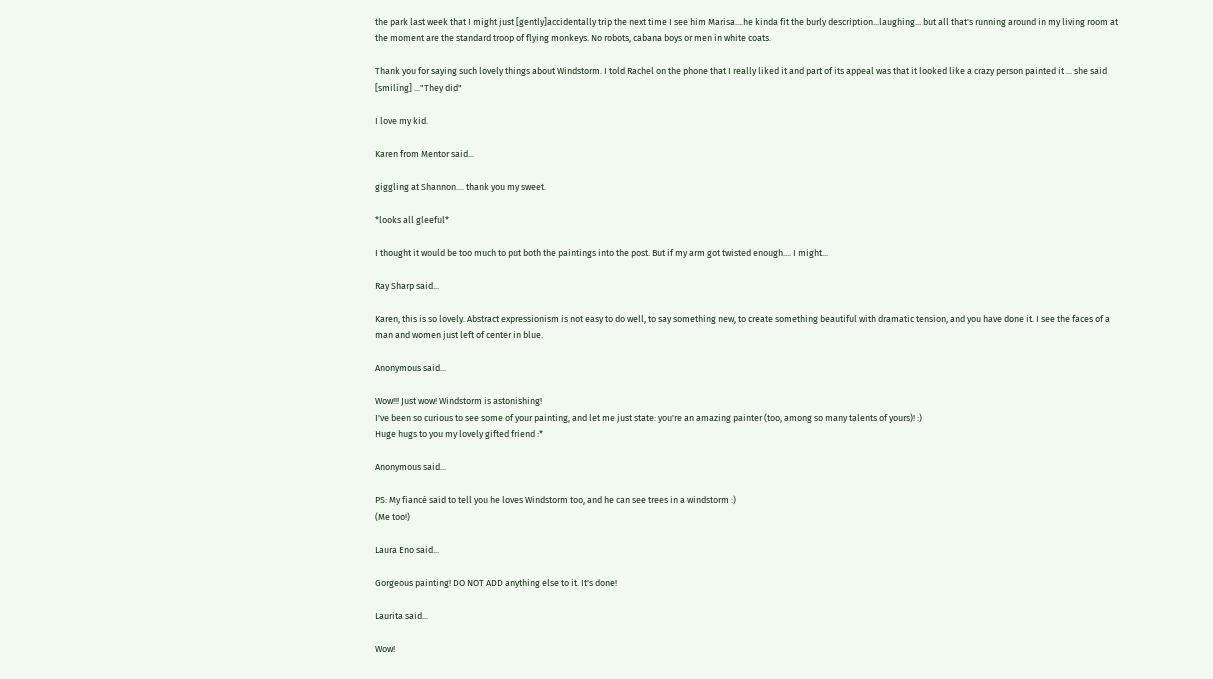the park last week that I might just [gently]accidentally trip the next time I see him Marisa....he kinda fit the burly description...laughing... but all that's running around in my living room at the moment are the standard troop of flying monkeys. No robots, cabana boys or men in white coats.

Thank you for saying such lovely things about Windstorm. I told Rachel on the phone that I really liked it and part of its appeal was that it looked like a crazy person painted it ... she said [smiling] ..."They did"

I love my kid.

Karen from Mentor said...

giggling at Shannon.... thank you my sweet.

*looks all gleeful*

I thought it would be too much to put both the paintings into the post. But if my arm got twisted enough.... I might...

Ray Sharp said...

Karen, this is so lovely. Abstract expressionism is not easy to do well, to say something new, to create something beautiful with dramatic tension, and you have done it. I see the faces of a man and women just left of center in blue.

Anonymous said...

Wow!!! Just wow! Windstorm is astonishing!
I've been so curious to see some of your painting, and let me just state: you're an amazing painter (too, among so many talents of yours)! :)
Huge hugs to you my lovely gifted friend :*

Anonymous said...

PS: My fiancé said to tell you he loves Windstorm too, and he can see trees in a windstorm :)
(Me too!)

Laura Eno said...

Gorgeous painting! DO NOT ADD anything else to it. It's done!

Laurita said...

Wow!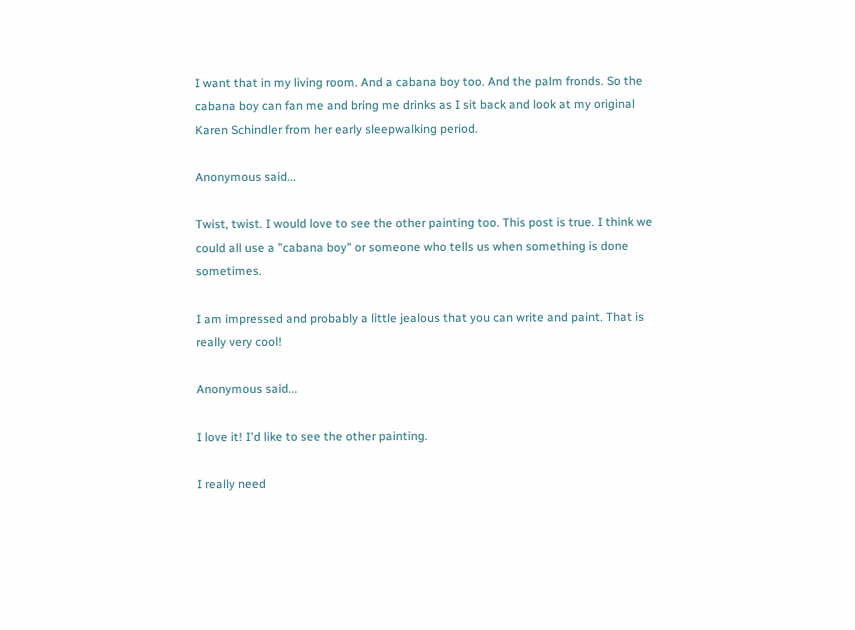I want that in my living room. And a cabana boy too. And the palm fronds. So the cabana boy can fan me and bring me drinks as I sit back and look at my original Karen Schindler from her early sleepwalking period.

Anonymous said...

Twist, twist. I would love to see the other painting too. This post is true. I think we could all use a "cabana boy" or someone who tells us when something is done sometimes.

I am impressed and probably a little jealous that you can write and paint. That is really very cool!

Anonymous said...

I love it! I'd like to see the other painting.

I really need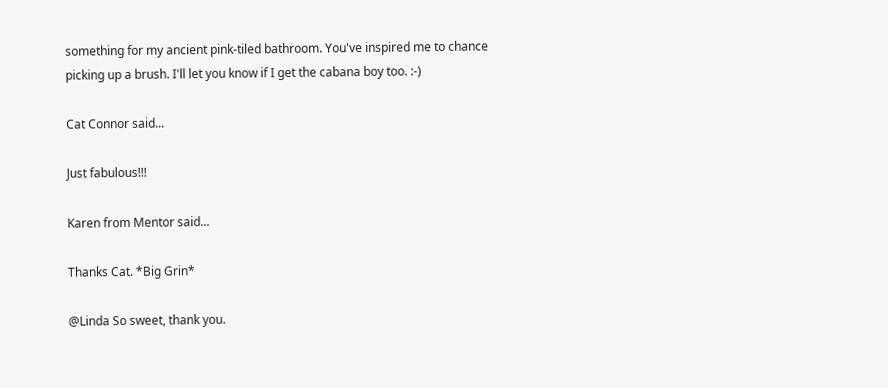something for my ancient pink-tiled bathroom. You've inspired me to chance picking up a brush. I'll let you know if I get the cabana boy too. :-)

Cat Connor said...

Just fabulous!!!

Karen from Mentor said...

Thanks Cat. *Big Grin*

@Linda So sweet, thank you.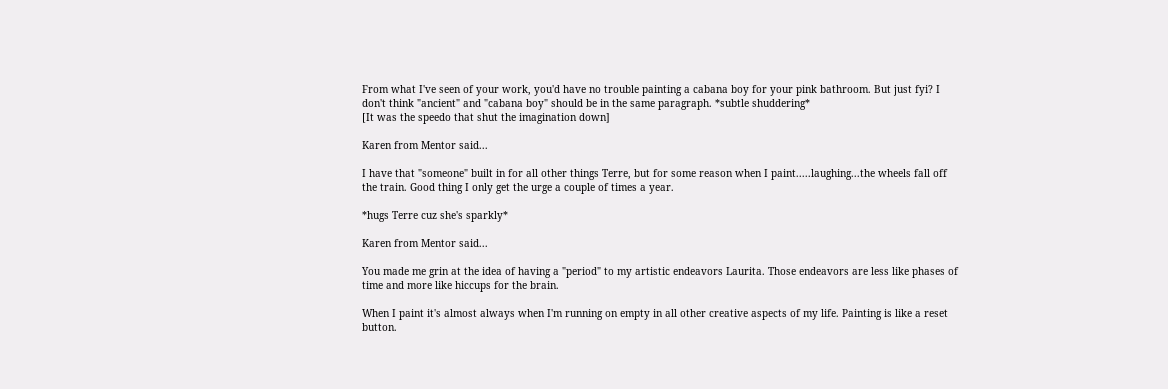From what I've seen of your work, you'd have no trouble painting a cabana boy for your pink bathroom. But just fyi? I don't think "ancient" and "cabana boy" should be in the same paragraph. *subtle shuddering*
[It was the speedo that shut the imagination down]

Karen from Mentor said...

I have that "someone" built in for all other things Terre, but for some reason when I paint.....laughing...the wheels fall off the train. Good thing I only get the urge a couple of times a year.

*hugs Terre cuz she's sparkly*

Karen from Mentor said...

You made me grin at the idea of having a "period" to my artistic endeavors Laurita. Those endeavors are less like phases of time and more like hiccups for the brain.

When I paint it's almost always when I'm running on empty in all other creative aspects of my life. Painting is like a reset button.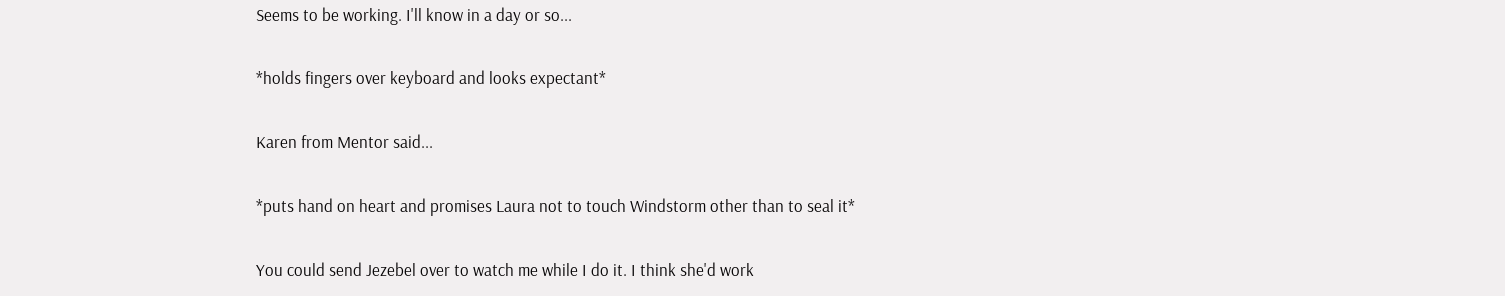Seems to be working. I'll know in a day or so...

*holds fingers over keyboard and looks expectant*

Karen from Mentor said...

*puts hand on heart and promises Laura not to touch Windstorm other than to seal it*

You could send Jezebel over to watch me while I do it. I think she'd work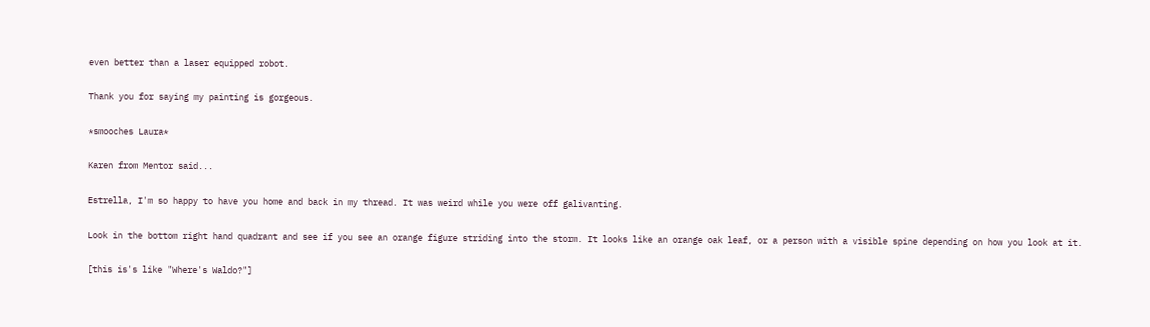even better than a laser equipped robot.

Thank you for saying my painting is gorgeous.

*smooches Laura*

Karen from Mentor said...

Estrella, I'm so happy to have you home and back in my thread. It was weird while you were off galivanting.

Look in the bottom right hand quadrant and see if you see an orange figure striding into the storm. It looks like an orange oak leaf, or a person with a visible spine depending on how you look at it.

[this is's like "Where's Waldo?"]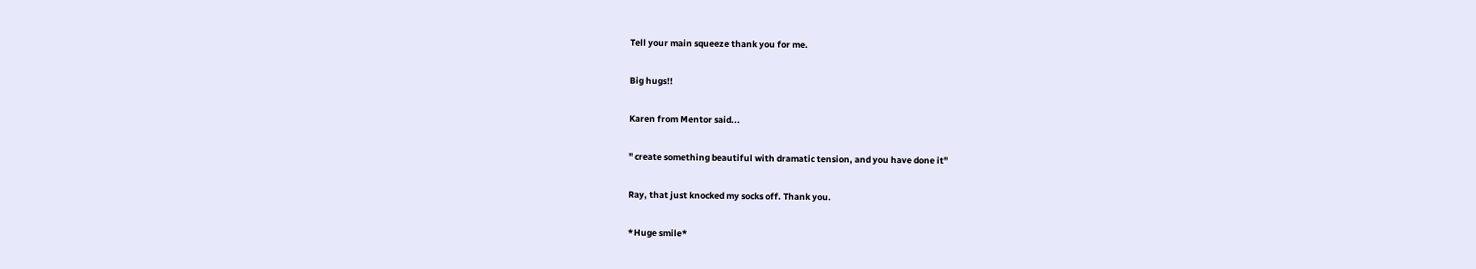Tell your main squeeze thank you for me.

Big hugs!!

Karen from Mentor said...

" create something beautiful with dramatic tension, and you have done it"

Ray, that just knocked my socks off. Thank you.

*Huge smile*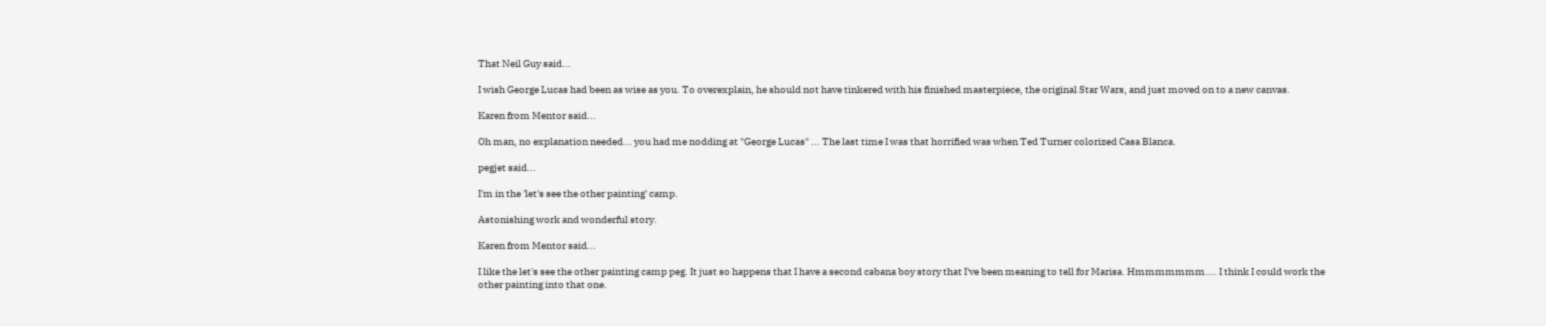That Neil Guy said...

I wish George Lucas had been as wise as you. To overexplain, he should not have tinkered with his finished masterpiece, the original Star Wars, and just moved on to a new canvas.

Karen from Mentor said...

Oh man, no explanation needed... you had me nodding at "George Lucas" ... The last time I was that horrified was when Ted Turner colorized Casa Blanca.

pegjet said...

I'm in the 'let's see the other painting' camp.

Astonishing work and wonderful story.

Karen from Mentor said...

I like the let's see the other painting camp peg. It just so happens that I have a second cabana boy story that I've been meaning to tell for Marisa. Hmmmmmmm.... I think I could work the other painting into that one.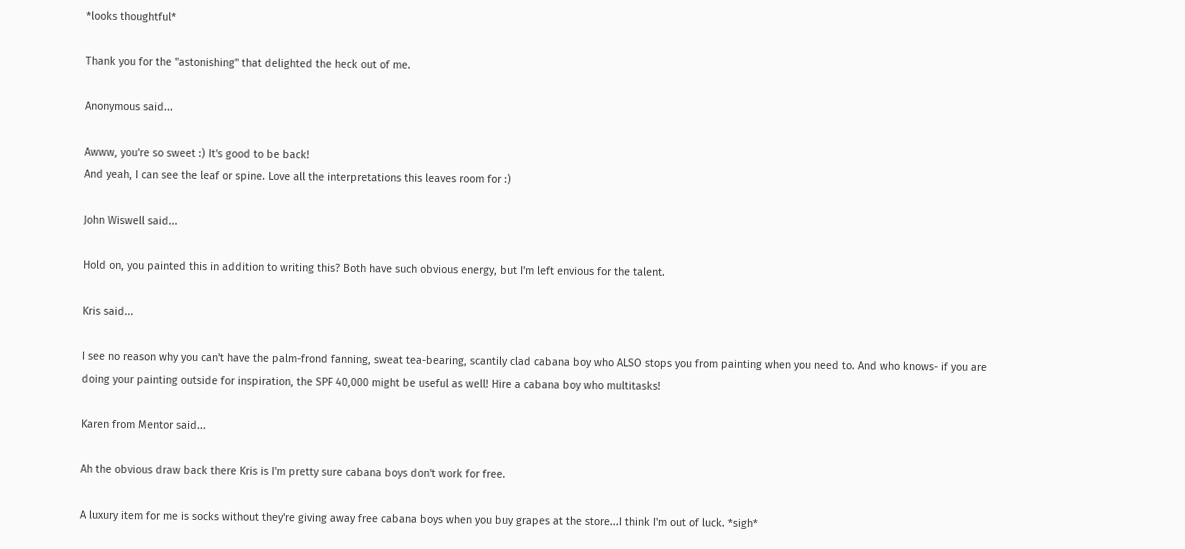*looks thoughtful*

Thank you for the "astonishing" that delighted the heck out of me.

Anonymous said...

Awww, you're so sweet :) It's good to be back!
And yeah, I can see the leaf or spine. Love all the interpretations this leaves room for :)

John Wiswell said...

Hold on, you painted this in addition to writing this? Both have such obvious energy, but I'm left envious for the talent.

Kris said...

I see no reason why you can't have the palm-frond fanning, sweat tea-bearing, scantily clad cabana boy who ALSO stops you from painting when you need to. And who knows- if you are doing your painting outside for inspiration, the SPF 40,000 might be useful as well! Hire a cabana boy who multitasks!

Karen from Mentor said...

Ah the obvious draw back there Kris is I'm pretty sure cabana boys don't work for free.

A luxury item for me is socks without they're giving away free cabana boys when you buy grapes at the store...I think I'm out of luck. *sigh*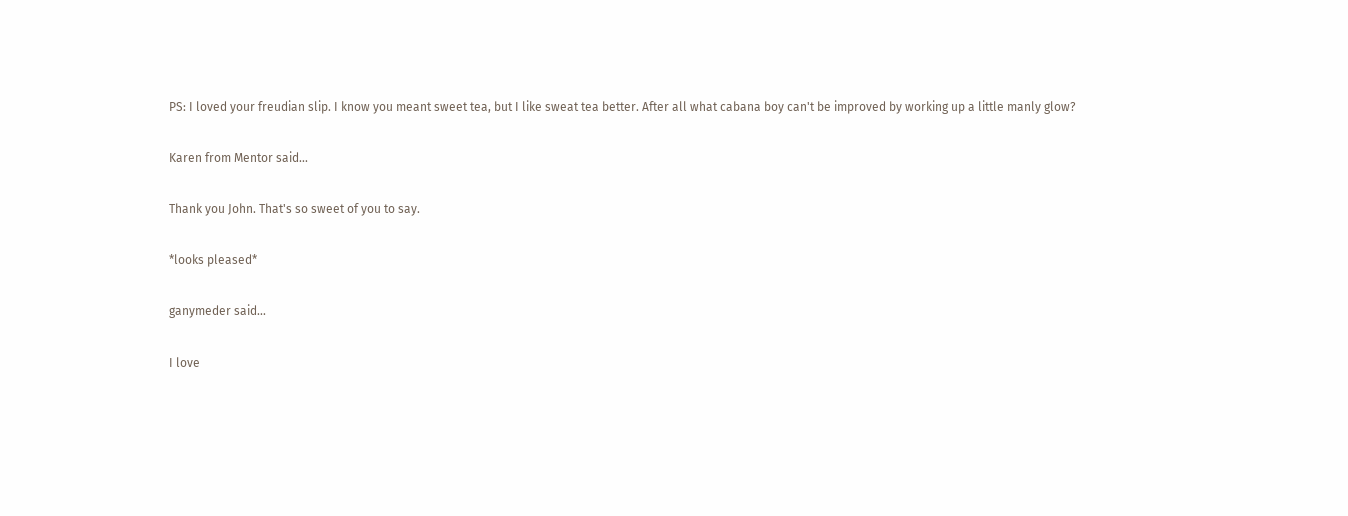PS: I loved your freudian slip. I know you meant sweet tea, but I like sweat tea better. After all what cabana boy can't be improved by working up a little manly glow?

Karen from Mentor said...

Thank you John. That's so sweet of you to say.

*looks pleased*

ganymeder said...

I love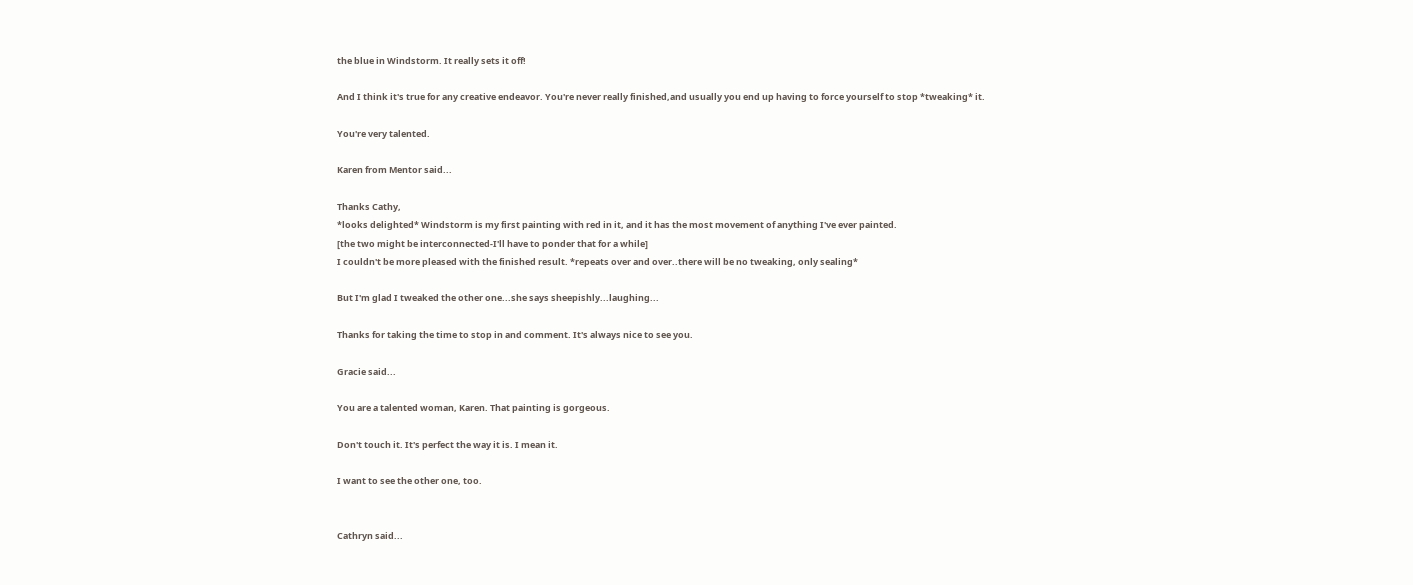the blue in Windstorm. It really sets it off!

And I think it's true for any creative endeavor. You're never really finished,and usually you end up having to force yourself to stop *tweaking* it.

You're very talented.

Karen from Mentor said...

Thanks Cathy,
*looks delighted* Windstorm is my first painting with red in it, and it has the most movement of anything I've ever painted.
[the two might be interconnected-I'll have to ponder that for a while]
I couldn't be more pleased with the finished result. *repeats over and over..there will be no tweaking, only sealing*

But I'm glad I tweaked the other one...she says sheepishly...laughing...

Thanks for taking the time to stop in and comment. It's always nice to see you.

Gracie said...

You are a talented woman, Karen. That painting is gorgeous.

Don't touch it. It's perfect the way it is. I mean it.

I want to see the other one, too.


Cathryn said...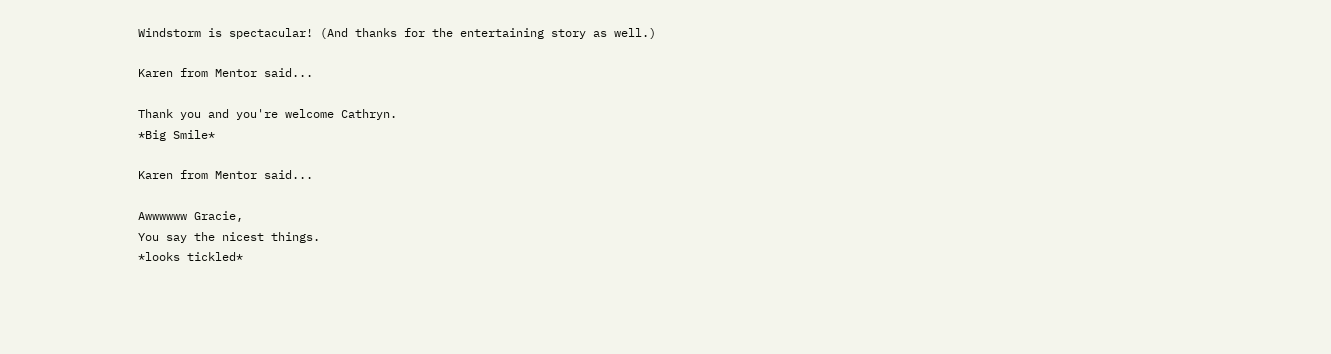Windstorm is spectacular! (And thanks for the entertaining story as well.)

Karen from Mentor said...

Thank you and you're welcome Cathryn.
*Big Smile*

Karen from Mentor said...

Awwwwww Gracie,
You say the nicest things.
*looks tickled*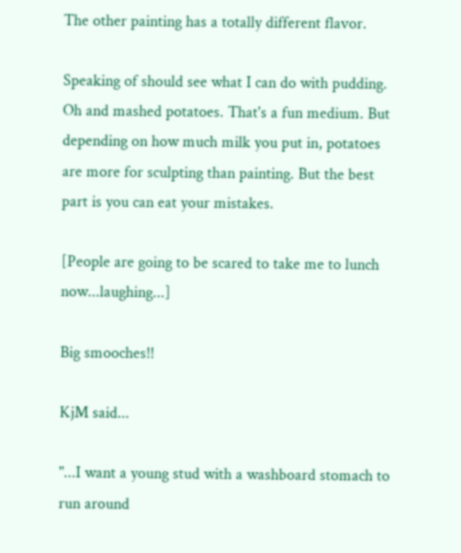The other painting has a totally different flavor.

Speaking of should see what I can do with pudding. Oh and mashed potatoes. That's a fun medium. But depending on how much milk you put in, potatoes are more for sculpting than painting. But the best part is you can eat your mistakes.

[People are going to be scared to take me to lunch now...laughing...]

Big smooches!!

KjM said...

"...I want a young stud with a washboard stomach to run around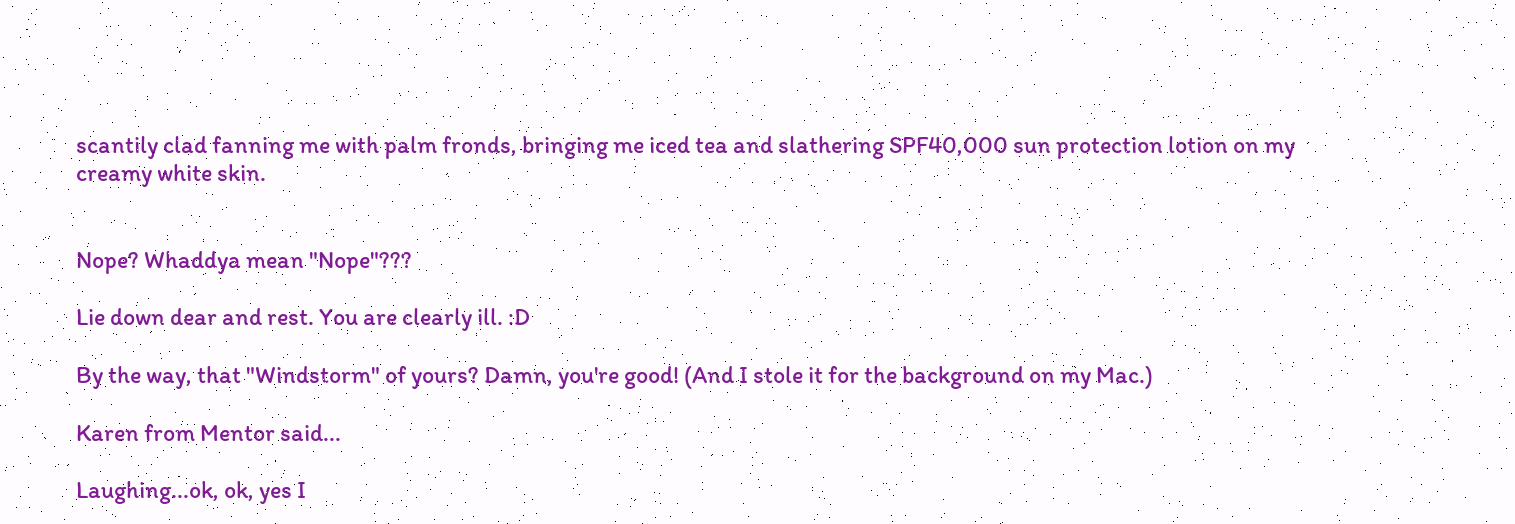scantily clad fanning me with palm fronds, bringing me iced tea and slathering SPF40,000 sun protection lotion on my creamy white skin.


Nope? Whaddya mean "Nope"???

Lie down dear and rest. You are clearly ill. :D

By the way, that "Windstorm" of yours? Damn, you're good! (And I stole it for the background on my Mac.)

Karen from Mentor said...

Laughing...ok, ok, yes I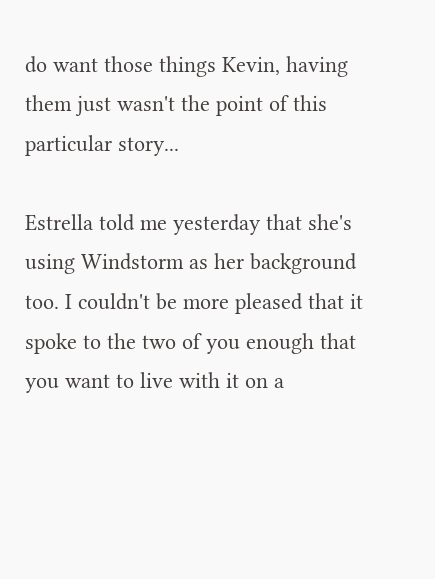do want those things Kevin, having them just wasn't the point of this particular story...

Estrella told me yesterday that she's using Windstorm as her background too. I couldn't be more pleased that it spoke to the two of you enough that you want to live with it on a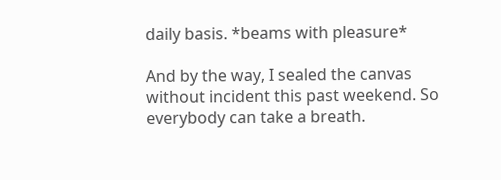daily basis. *beams with pleasure*

And by the way, I sealed the canvas without incident this past weekend. So everybody can take a breath.